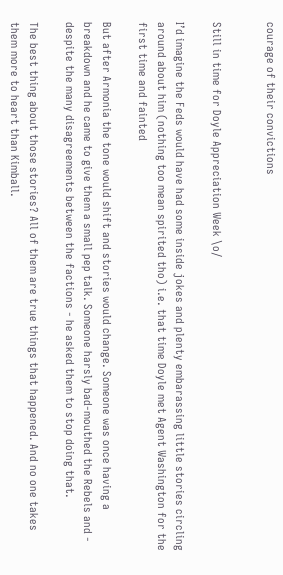courage of their convictions


Still in time for Doyle Appreciation Week \o/

I’d imagine the Feds would have had some inside jokes and plenty embarassing little stories circling around about him (nothing too mean spirited tho) i.e. that time Doyle met Agent Washington for the first time and fainted

But after Armonia the tone would shift and stories would change. Someone was once having a breakdown and he came to give them a small pep talk. Someone harsly bad-mouthed the Rebels and - despite the many disagreements between the factions - he asked them to stop doing that.

The best thing about those stories? All of them are true things that happened. And no one takes them more to heart than Kimball.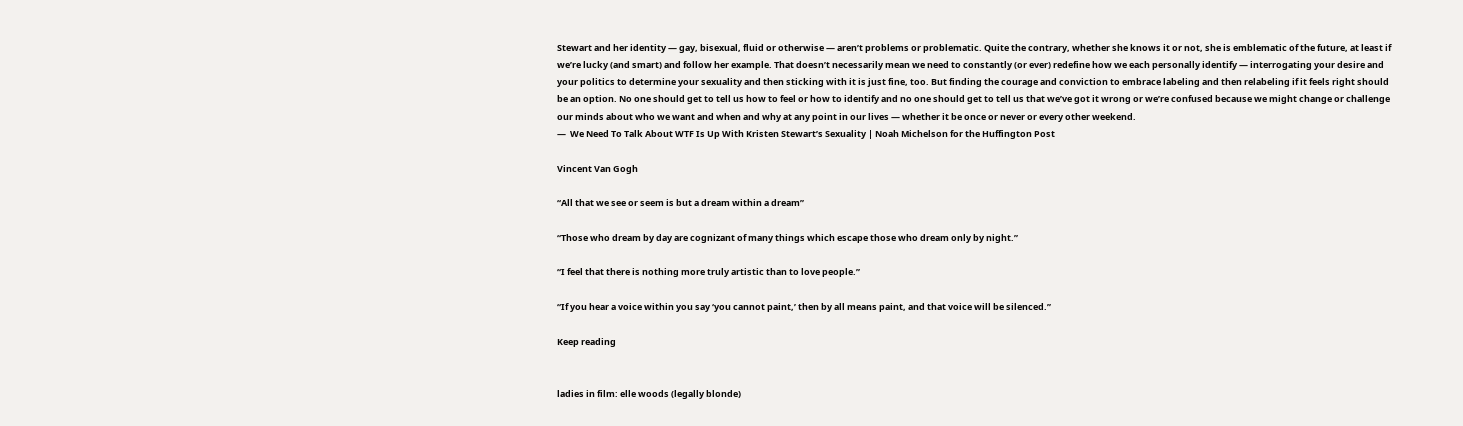Stewart and her identity ― gay, bisexual, fluid or otherwise ― aren’t problems or problematic. Quite the contrary, whether she knows it or not, she is emblematic of the future, at least if we’re lucky (and smart) and follow her example. That doesn’t necessarily mean we need to constantly (or ever) redefine how we each personally identify ― interrogating your desire and your politics to determine your sexuality and then sticking with it is just fine, too. But finding the courage and conviction to embrace labeling and then relabeling if it feels right should be an option. No one should get to tell us how to feel or how to identify and no one should get to tell us that we’ve got it wrong or we’re confused because we might change or challenge our minds about who we want and when and why at any point in our lives ― whether it be once or never or every other weekend.
—  We Need To Talk About WTF Is Up With Kristen Stewart’s Sexuality | Noah Michelson for the Huffington Post

Vincent Van Gogh

“All that we see or seem is but a dream within a dream”

“Those who dream by day are cognizant of many things which escape those who dream only by night.”

“I feel that there is nothing more truly artistic than to love people.”

“If you hear a voice within you say ‘you cannot paint,’ then by all means paint, and that voice will be silenced.”

Keep reading


ladies in film: elle woods (legally blonde)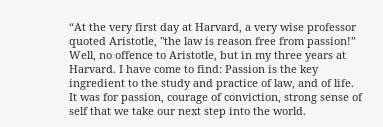“At the very first day at Harvard, a very wise professor quoted Aristotle, "the law is reason free from passion!” Well, no offence to Aristotle, but in my three years at Harvard. I have come to find: Passion is the key ingredient to the study and practice of law, and of life. It was for passion, courage of conviction, strong sense of self that we take our next step into the world.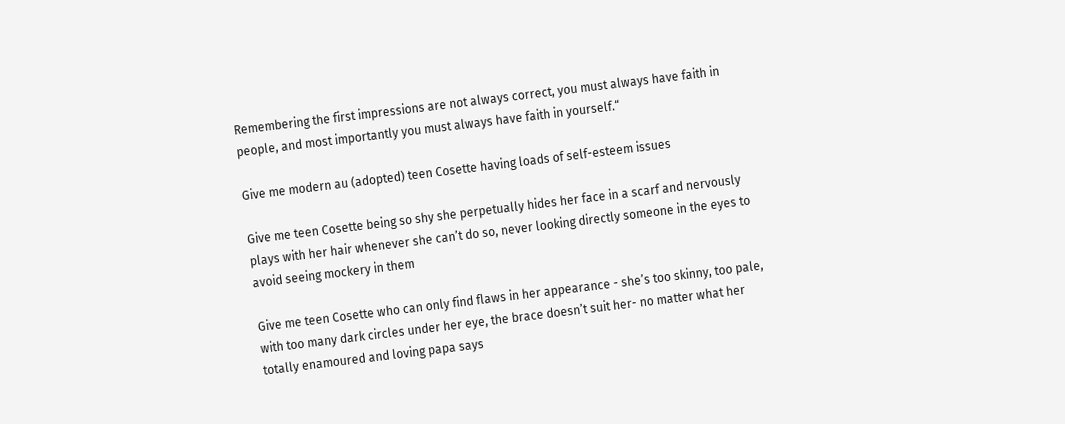Remembering the first impressions are not always correct, you must always have faith in people, and most importantly you must always have faith in yourself.“

Give me modern au (adopted) teen Cosette having loads of self-esteem issues

Give me teen Cosette being so shy she perpetually hides her face in a scarf and nervously plays with her hair whenever she can’t do so, never looking directly someone in the eyes to avoid seeing mockery in them

Give me teen Cosette who can only find flaws in her appearance - she’s too skinny, too pale, with too many dark circles under her eye, the brace doesn’t suit her- no matter what her totally enamoured and loving papa says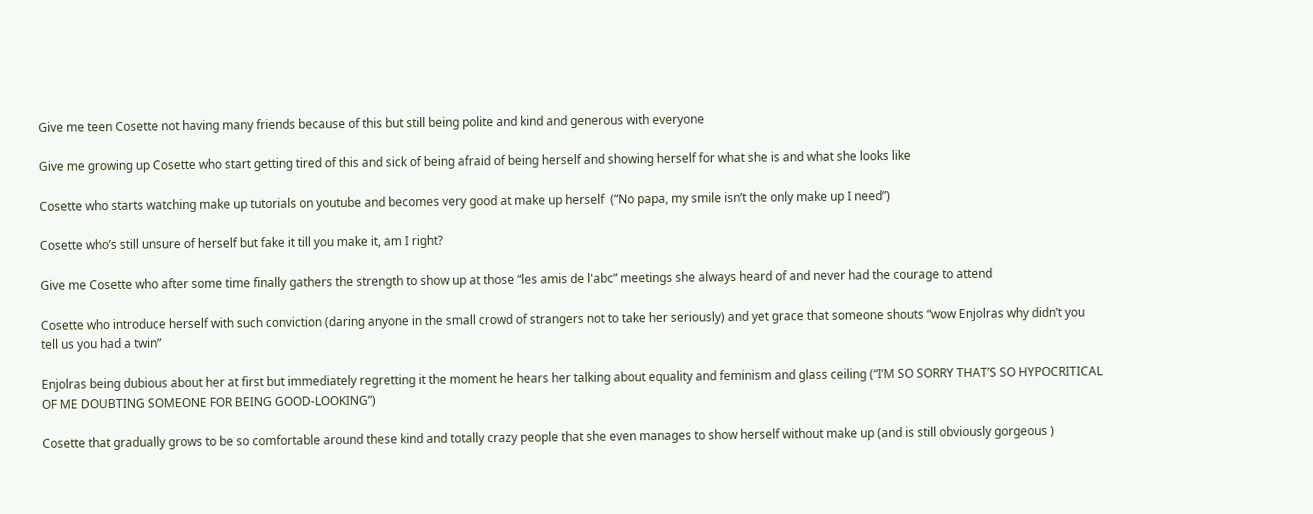Give me teen Cosette not having many friends because of this but still being polite and kind and generous with everyone

Give me growing up Cosette who start getting tired of this and sick of being afraid of being herself and showing herself for what she is and what she looks like

Cosette who starts watching make up tutorials on youtube and becomes very good at make up herself  (”No papa, my smile isn’t the only make up I need”)

Cosette who’s still unsure of herself but fake it till you make it, am I right?

Give me Cosette who after some time finally gathers the strength to show up at those “les amis de l'abc” meetings she always heard of and never had the courage to attend

Cosette who introduce herself with such conviction (daring anyone in the small crowd of strangers not to take her seriously) and yet grace that someone shouts “wow Enjolras why didn’t you tell us you had a twin”

Enjolras being dubious about her at first but immediately regretting it the moment he hears her talking about equality and feminism and glass ceiling (“I’M SO SORRY THAT’S SO HYPOCRITICAL OF ME DOUBTING SOMEONE FOR BEING GOOD-LOOKING”)

Cosette that gradually grows to be so comfortable around these kind and totally crazy people that she even manages to show herself without make up (and is still obviously gorgeous )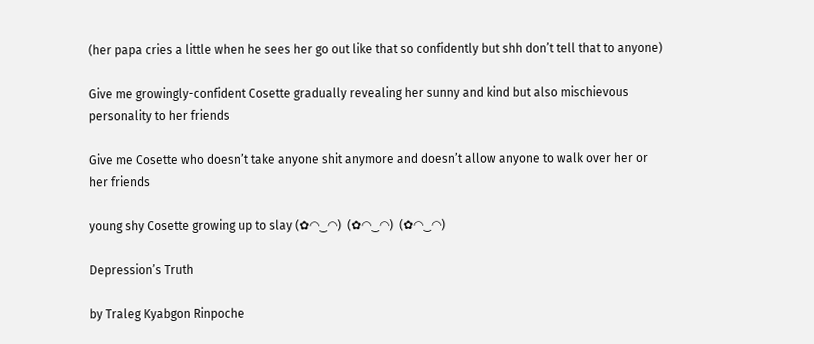(her papa cries a little when he sees her go out like that so confidently but shh don’t tell that to anyone)

Give me growingly-confident Cosette gradually revealing her sunny and kind but also mischievous personality to her friends

Give me Cosette who doesn’t take anyone shit anymore and doesn’t allow anyone to walk over her or her friends

young shy Cosette growing up to slay (✿◠‿◠)  (✿◠‿◠)  (✿◠‿◠)

Depression’s Truth

by Traleg Kyabgon Rinpoche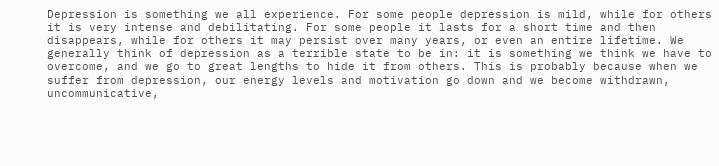Depression is something we all experience. For some people depression is mild, while for others it is very intense and debilitating. For some people it lasts for a short time and then disappears, while for others it may persist over many years, or even an entire lifetime. We generally think of depression as a terrible state to be in: it is something we think we have to overcome, and we go to great lengths to hide it from others. This is probably because when we suffer from depression, our energy levels and motivation go down and we become withdrawn, uncommunicative,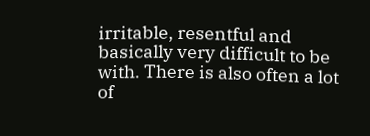irritable, resentful and basically very difficult to be with. There is also often a lot of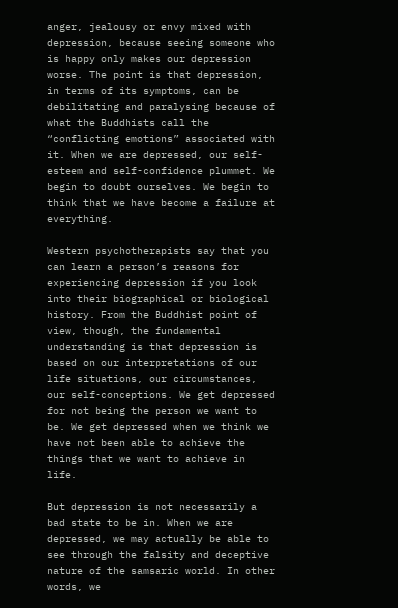anger, jealousy or envy mixed with depression, because seeing someone who is happy only makes our depression worse. The point is that depression, in terms of its symptoms, can be debilitating and paralysing because of what the Buddhists call the “conflicting emotions” associated with it. When we are depressed, our self-esteem and self-confidence plummet. We begin to doubt ourselves. We begin to think that we have become a failure at everything.

Western psychotherapists say that you can learn a person’s reasons for experiencing depression if you look into their biographical or biological history. From the Buddhist point of view, though, the fundamental understanding is that depression is based on our interpretations of our life situations, our circumstances, our self-conceptions. We get depressed for not being the person we want to be. We get depressed when we think we have not been able to achieve the things that we want to achieve in life.

But depression is not necessarily a bad state to be in. When we are depressed, we may actually be able to see through the falsity and deceptive nature of the samsaric world. In other words, we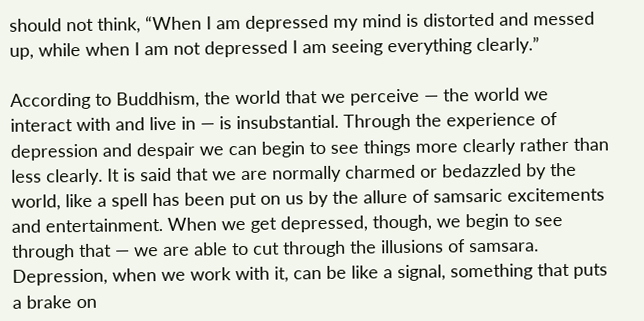should not think, “When I am depressed my mind is distorted and messed up, while when I am not depressed I am seeing everything clearly.”

According to Buddhism, the world that we perceive — the world we interact with and live in — is insubstantial. Through the experience of depression and despair we can begin to see things more clearly rather than less clearly. It is said that we are normally charmed or bedazzled by the world, like a spell has been put on us by the allure of samsaric excitements and entertainment. When we get depressed, though, we begin to see through that — we are able to cut through the illusions of samsara. Depression, when we work with it, can be like a signal, something that puts a brake on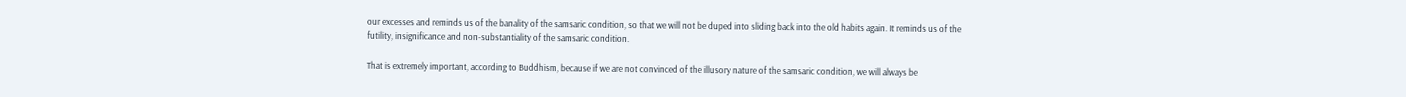our excesses and reminds us of the banality of the samsaric condition, so that we will not be duped into sliding back into the old habits again. It reminds us of the futility, insignificance and non-substantiality of the samsaric condition.

That is extremely important, according to Buddhism, because if we are not convinced of the illusory nature of the samsaric condition, we will always be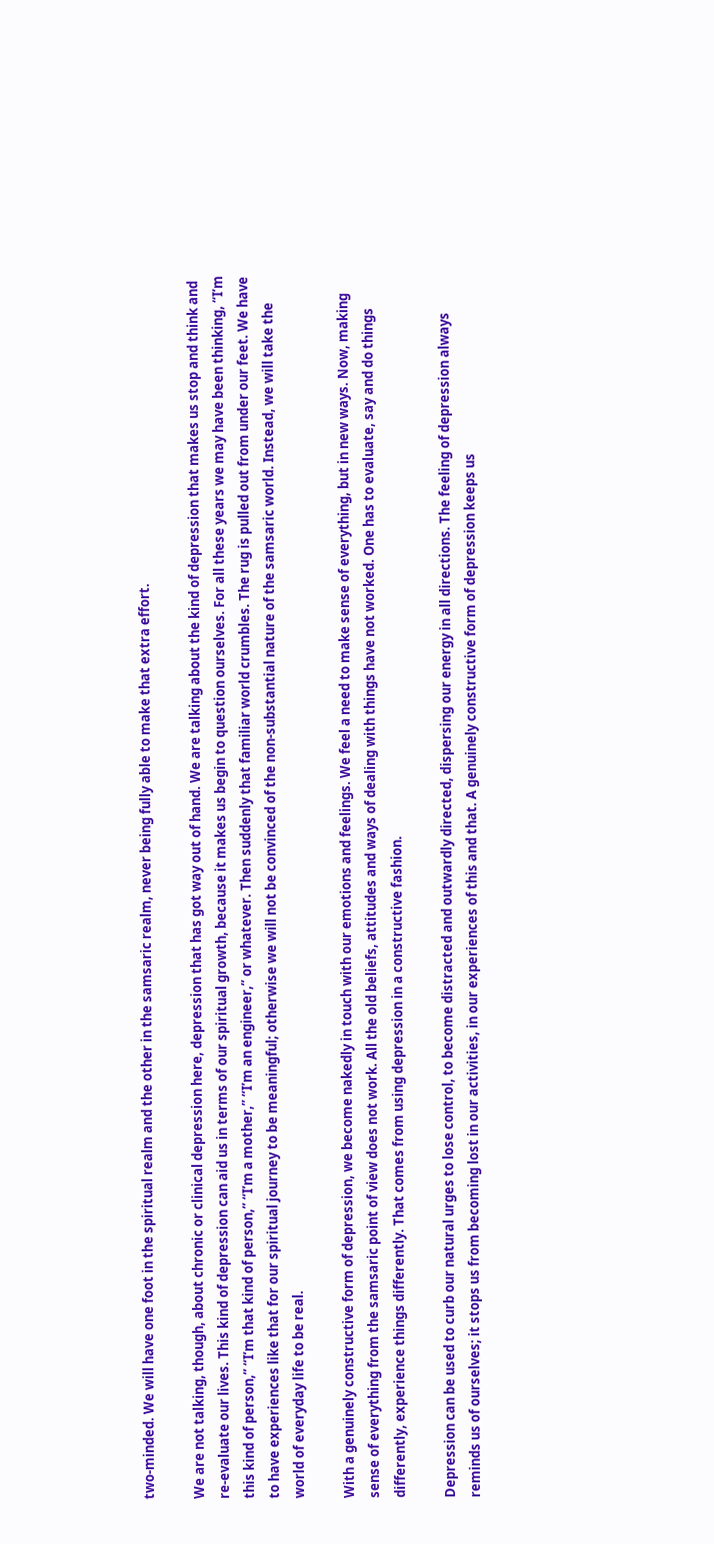two-minded. We will have one foot in the spiritual realm and the other in the samsaric realm, never being fully able to make that extra effort.

We are not talking, though, about chronic or clinical depression here, depression that has got way out of hand. We are talking about the kind of depression that makes us stop and think and re-evaluate our lives. This kind of depression can aid us in terms of our spiritual growth, because it makes us begin to question ourselves. For all these years we may have been thinking, “I’m this kind of person,” “I’m that kind of person,” “I’m a mother,” “I’m an engineer,” or whatever. Then suddenly that familiar world crumbles. The rug is pulled out from under our feet. We have to have experiences like that for our spiritual journey to be meaningful; otherwise we will not be convinced of the non-substantial nature of the samsaric world. Instead, we will take the world of everyday life to be real.

With a genuinely constructive form of depression, we become nakedly in touch with our emotions and feelings. We feel a need to make sense of everything, but in new ways. Now, making sense of everything from the samsaric point of view does not work. All the old beliefs, attitudes and ways of dealing with things have not worked. One has to evaluate, say and do things differently, experience things differently. That comes from using depression in a constructive fashion.

Depression can be used to curb our natural urges to lose control, to become distracted and outwardly directed, dispersing our energy in all directions. The feeling of depression always reminds us of ourselves; it stops us from becoming lost in our activities, in our experiences of this and that. A genuinely constructive form of depression keeps us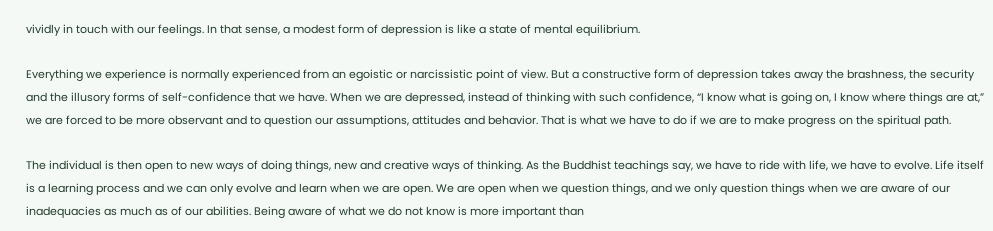vividly in touch with our feelings. In that sense, a modest form of depression is like a state of mental equilibrium.

Everything we experience is normally experienced from an egoistic or narcissistic point of view. But a constructive form of depression takes away the brashness, the security and the illusory forms of self-confidence that we have. When we are depressed, instead of thinking with such confidence, “I know what is going on, I know where things are at,” we are forced to be more observant and to question our assumptions, attitudes and behavior. That is what we have to do if we are to make progress on the spiritual path.

The individual is then open to new ways of doing things, new and creative ways of thinking. As the Buddhist teachings say, we have to ride with life, we have to evolve. Life itself is a learning process and we can only evolve and learn when we are open. We are open when we question things, and we only question things when we are aware of our inadequacies as much as of our abilities. Being aware of what we do not know is more important than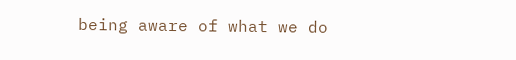being aware of what we do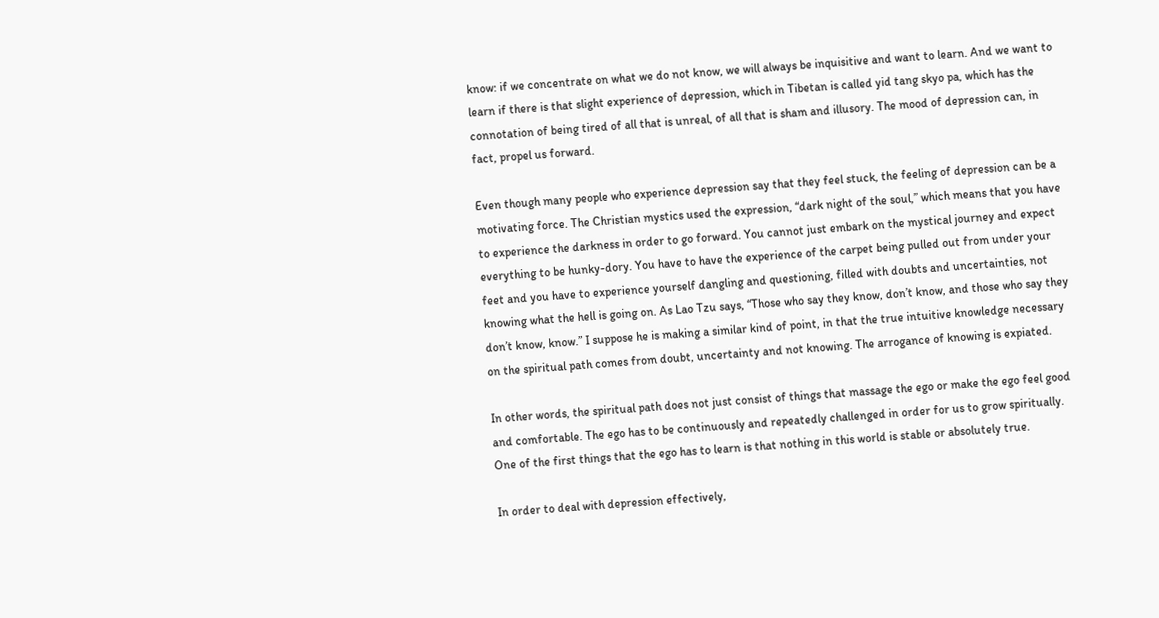know: if we concentrate on what we do not know, we will always be inquisitive and want to learn. And we want to learn if there is that slight experience of depression, which in Tibetan is called yid tang skyo pa, which has the connotation of being tired of all that is unreal, of all that is sham and illusory. The mood of depression can, in fact, propel us forward.

Even though many people who experience depression say that they feel stuck, the feeling of depression can be a motivating force. The Christian mystics used the expression, “dark night of the soul,” which means that you have to experience the darkness in order to go forward. You cannot just embark on the mystical journey and expect everything to be hunky-dory. You have to have the experience of the carpet being pulled out from under your feet and you have to experience yourself dangling and questioning, filled with doubts and uncertainties, not knowing what the hell is going on. As Lao Tzu says, “Those who say they know, don’t know, and those who say they don’t know, know.” I suppose he is making a similar kind of point, in that the true intuitive knowledge necessary on the spiritual path comes from doubt, uncertainty and not knowing. The arrogance of knowing is expiated.

In other words, the spiritual path does not just consist of things that massage the ego or make the ego feel good and comfortable. The ego has to be continuously and repeatedly challenged in order for us to grow spiritually. One of the first things that the ego has to learn is that nothing in this world is stable or absolutely true.

In order to deal with depression effectively,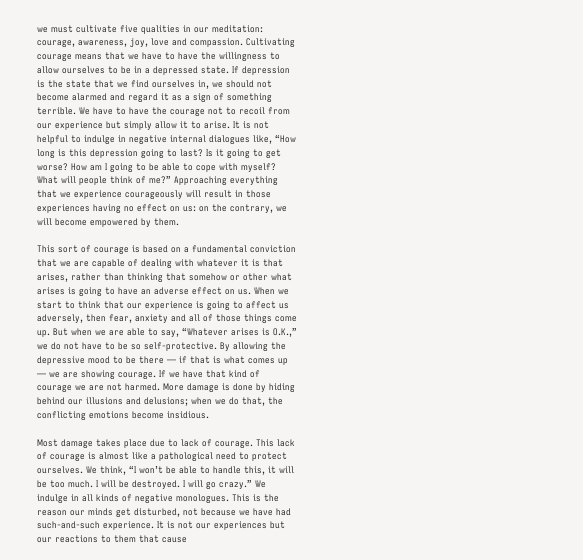we must cultivate five qualities in our meditation: courage, awareness, joy, love and compassion. Cultivating courage means that we have to have the willingness to allow ourselves to be in a depressed state. If depression is the state that we find ourselves in, we should not become alarmed and regard it as a sign of something terrible. We have to have the courage not to recoil from our experience but simply allow it to arise. It is not helpful to indulge in negative internal dialogues like, “How long is this depression going to last? Is it going to get worse? How am I going to be able to cope with myself? What will people think of me?” Approaching everything that we experience courageously will result in those experiences having no effect on us: on the contrary, we will become empowered by them.

This sort of courage is based on a fundamental conviction that we are capable of dealing with whatever it is that arises, rather than thinking that somehow or other what arises is going to have an adverse effect on us. When we start to think that our experience is going to affect us adversely, then fear, anxiety and all of those things come up. But when we are able to say, “Whatever arises is O.K.,” we do not have to be so self-protective. By allowing the depressive mood to be there — if that is what comes up — we are showing courage. If we have that kind of courage we are not harmed. More damage is done by hiding behind our illusions and delusions; when we do that, the conflicting emotions become insidious.

Most damage takes place due to lack of courage. This lack of courage is almost like a pathological need to protect ourselves. We think, “I won’t be able to handle this, it will be too much. I will be destroyed. I will go crazy.” We indulge in all kinds of negative monologues. This is the reason our minds get disturbed, not because we have had such-and-such experience. It is not our experiences but our reactions to them that cause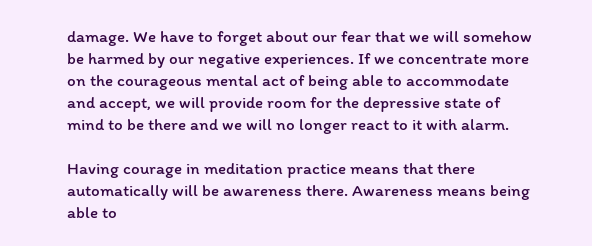damage. We have to forget about our fear that we will somehow be harmed by our negative experiences. If we concentrate more on the courageous mental act of being able to accommodate and accept, we will provide room for the depressive state of mind to be there and we will no longer react to it with alarm.

Having courage in meditation practice means that there automatically will be awareness there. Awareness means being able to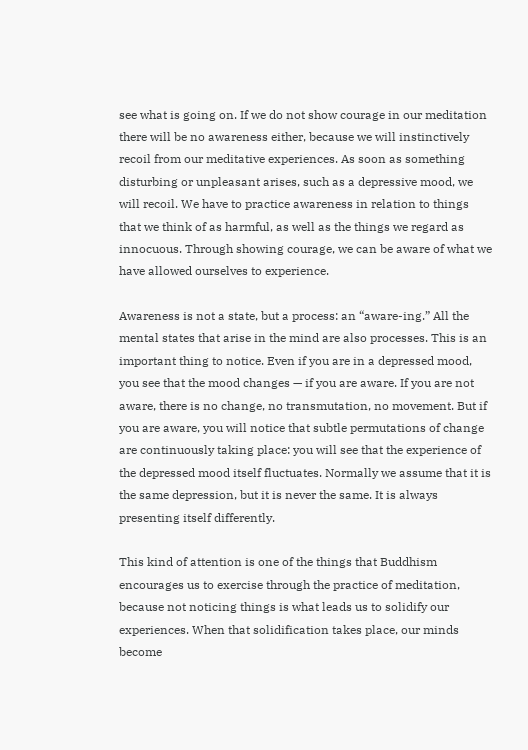see what is going on. If we do not show courage in our meditation there will be no awareness either, because we will instinctively recoil from our meditative experiences. As soon as something disturbing or unpleasant arises, such as a depressive mood, we will recoil. We have to practice awareness in relation to things that we think of as harmful, as well as the things we regard as innocuous. Through showing courage, we can be aware of what we have allowed ourselves to experience.

Awareness is not a state, but a process: an “aware-ing.” All the mental states that arise in the mind are also processes. This is an important thing to notice. Even if you are in a depressed mood, you see that the mood changes — if you are aware. If you are not aware, there is no change, no transmutation, no movement. But if you are aware, you will notice that subtle permutations of change are continuously taking place: you will see that the experience of the depressed mood itself fluctuates. Normally we assume that it is the same depression, but it is never the same. It is always presenting itself differently.

This kind of attention is one of the things that Buddhism encourages us to exercise through the practice of meditation, because not noticing things is what leads us to solidify our experiences. When that solidification takes place, our minds become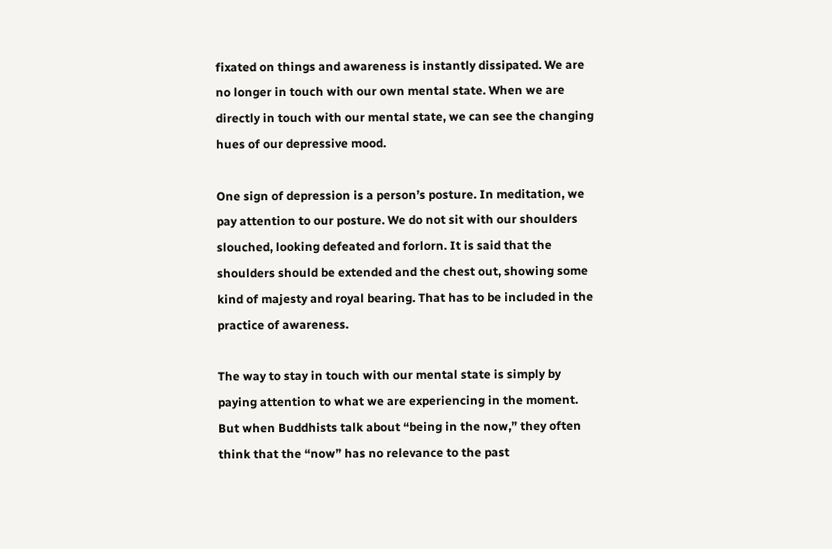fixated on things and awareness is instantly dissipated. We are no longer in touch with our own mental state. When we are directly in touch with our mental state, we can see the changing hues of our depressive mood.

One sign of depression is a person’s posture. In meditation, we pay attention to our posture. We do not sit with our shoulders slouched, looking defeated and forlorn. It is said that the shoulders should be extended and the chest out, showing some kind of majesty and royal bearing. That has to be included in the practice of awareness.

The way to stay in touch with our mental state is simply by paying attention to what we are experiencing in the moment. But when Buddhists talk about “being in the now,” they often think that the “now” has no relevance to the past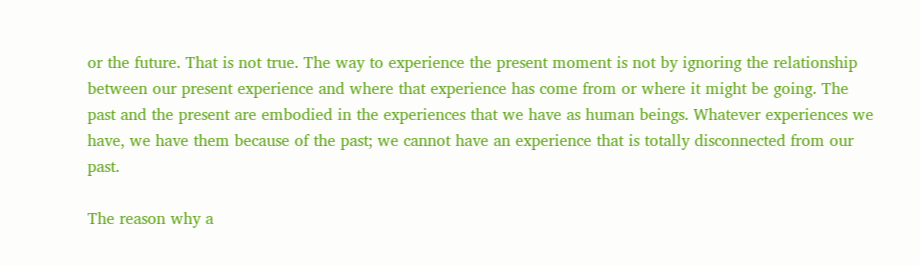or the future. That is not true. The way to experience the present moment is not by ignoring the relationship between our present experience and where that experience has come from or where it might be going. The past and the present are embodied in the experiences that we have as human beings. Whatever experiences we have, we have them because of the past; we cannot have an experience that is totally disconnected from our past.

The reason why a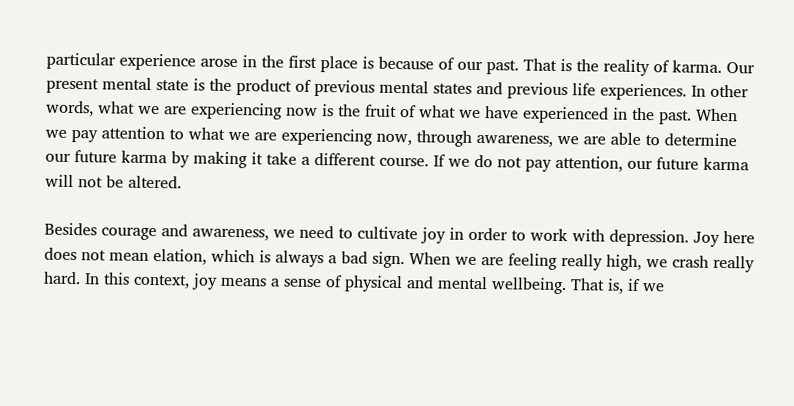particular experience arose in the first place is because of our past. That is the reality of karma. Our present mental state is the product of previous mental states and previous life experiences. In other words, what we are experiencing now is the fruit of what we have experienced in the past. When we pay attention to what we are experiencing now, through awareness, we are able to determine our future karma by making it take a different course. If we do not pay attention, our future karma will not be altered.

Besides courage and awareness, we need to cultivate joy in order to work with depression. Joy here does not mean elation, which is always a bad sign. When we are feeling really high, we crash really hard. In this context, joy means a sense of physical and mental wellbeing. That is, if we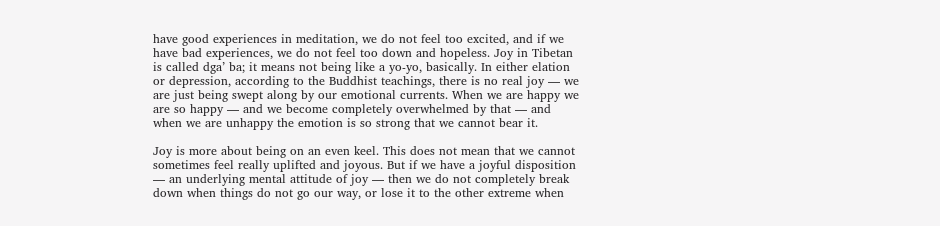have good experiences in meditation, we do not feel too excited, and if we have bad experiences, we do not feel too down and hopeless. Joy in Tibetan is called dga’ ba; it means not being like a yo-yo, basically. In either elation or depression, according to the Buddhist teachings, there is no real joy — we are just being swept along by our emotional currents. When we are happy we are so happy — and we become completely overwhelmed by that — and when we are unhappy the emotion is so strong that we cannot bear it.

Joy is more about being on an even keel. This does not mean that we cannot sometimes feel really uplifted and joyous. But if we have a joyful disposition — an underlying mental attitude of joy — then we do not completely break down when things do not go our way, or lose it to the other extreme when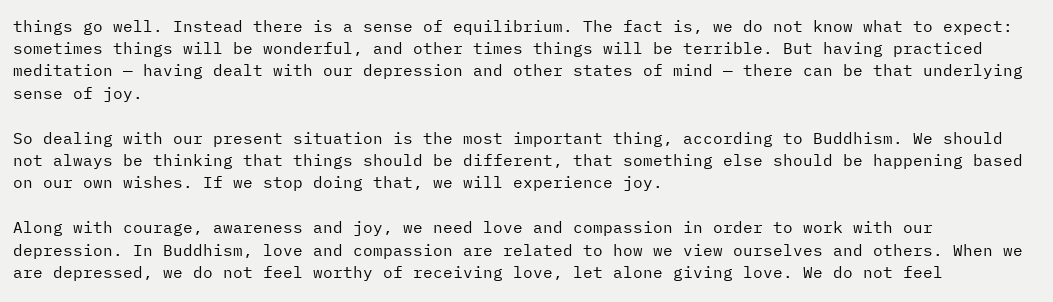things go well. Instead there is a sense of equilibrium. The fact is, we do not know what to expect: sometimes things will be wonderful, and other times things will be terrible. But having practiced meditation — having dealt with our depression and other states of mind — there can be that underlying sense of joy.

So dealing with our present situation is the most important thing, according to Buddhism. We should not always be thinking that things should be different, that something else should be happening based on our own wishes. If we stop doing that, we will experience joy.

Along with courage, awareness and joy, we need love and compassion in order to work with our depression. In Buddhism, love and compassion are related to how we view ourselves and others. When we are depressed, we do not feel worthy of receiving love, let alone giving love. We do not feel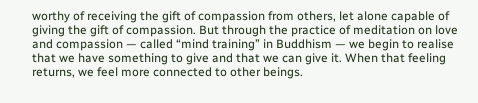worthy of receiving the gift of compassion from others, let alone capable of giving the gift of compassion. But through the practice of meditation on love and compassion — called “mind training” in Buddhism — we begin to realise that we have something to give and that we can give it. When that feeling returns, we feel more connected to other beings.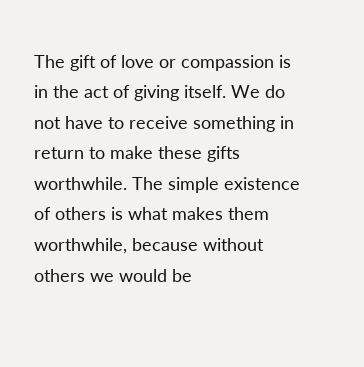The gift of love or compassion is in the act of giving itself. We do not have to receive something in return to make these gifts worthwhile. The simple existence of others is what makes them worthwhile, because without others we would be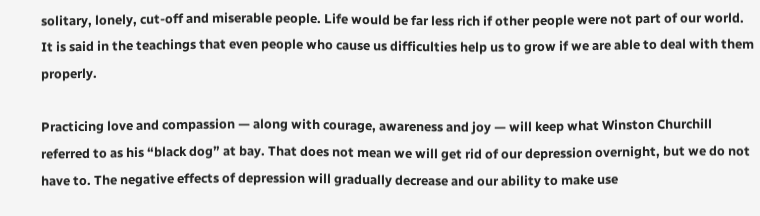solitary, lonely, cut-off and miserable people. Life would be far less rich if other people were not part of our world. It is said in the teachings that even people who cause us difficulties help us to grow if we are able to deal with them properly.

Practicing love and compassion — along with courage, awareness and joy — will keep what Winston Churchill referred to as his “black dog” at bay. That does not mean we will get rid of our depression overnight, but we do not have to. The negative effects of depression will gradually decrease and our ability to make use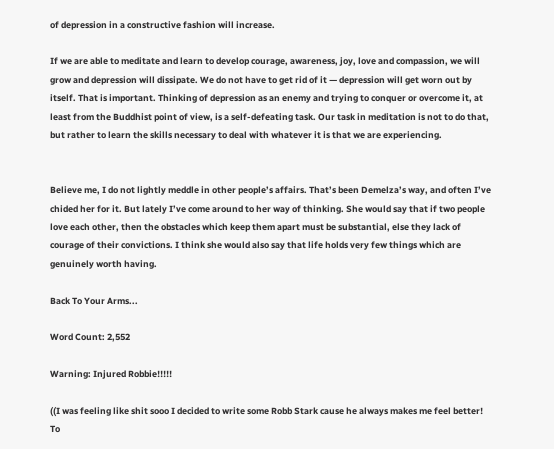of depression in a constructive fashion will increase.

If we are able to meditate and learn to develop courage, awareness, joy, love and compassion, we will grow and depression will dissipate. We do not have to get rid of it — depression will get worn out by itself. That is important. Thinking of depression as an enemy and trying to conquer or overcome it, at least from the Buddhist point of view, is a self-defeating task. Our task in meditation is not to do that, but rather to learn the skills necessary to deal with whatever it is that we are experiencing.


Believe me, I do not lightly meddle in other people’s affairs. That’s been Demelza’s way, and often I’ve chided her for it. But lately I’ve come around to her way of thinking. She would say that if two people love each other, then the obstacles which keep them apart must be substantial, else they lack of courage of their convictions. I think she would also say that life holds very few things which are genuinely worth having.

Back To Your Arms...

Word Count: 2,552

Warning: Injured Robbie!!!!!

((I was feeling like shit sooo I decided to write some Robb Stark cause he always makes me feel better! To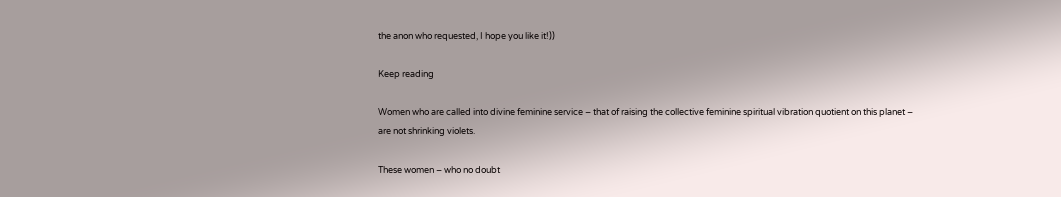the anon who requested, I hope you like it!))

Keep reading

Women who are called into divine feminine service – that of raising the collective feminine spiritual vibration quotient on this planet – are not shrinking violets.

These women – who no doubt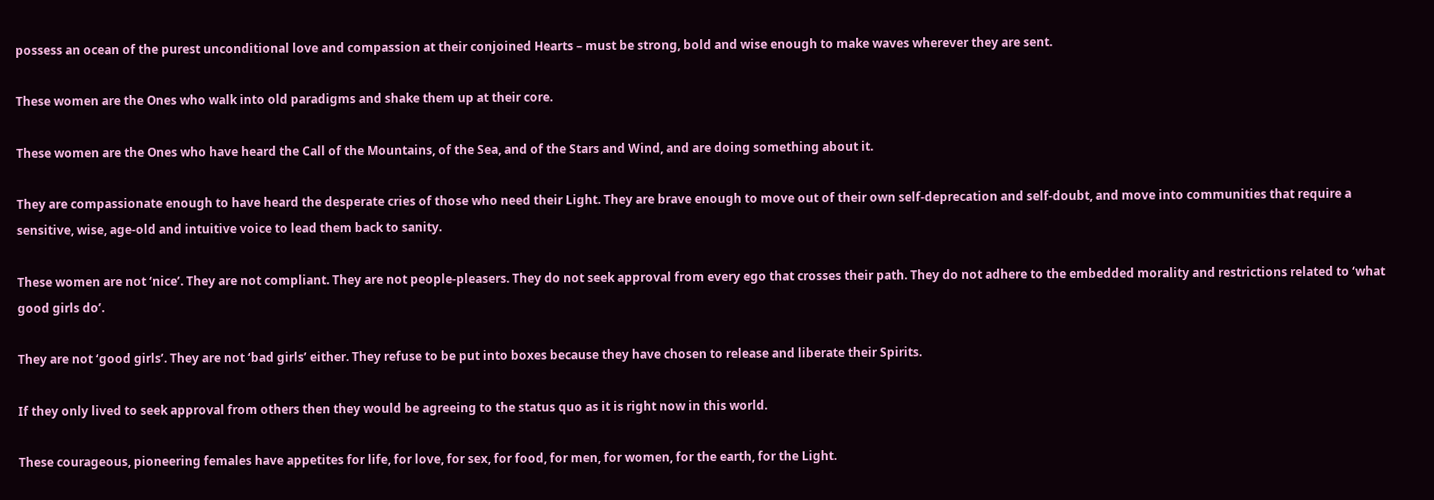possess an ocean of the purest unconditional love and compassion at their conjoined Hearts – must be strong, bold and wise enough to make waves wherever they are sent.

These women are the Ones who walk into old paradigms and shake them up at their core.

These women are the Ones who have heard the Call of the Mountains, of the Sea, and of the Stars and Wind, and are doing something about it.

They are compassionate enough to have heard the desperate cries of those who need their Light. They are brave enough to move out of their own self-deprecation and self-doubt, and move into communities that require a sensitive, wise, age-old and intuitive voice to lead them back to sanity.

These women are not ‘nice’. They are not compliant. They are not people-pleasers. They do not seek approval from every ego that crosses their path. They do not adhere to the embedded morality and restrictions related to ‘what good girls do’.

They are not ‘good girls’. They are not ‘bad girls’ either. They refuse to be put into boxes because they have chosen to release and liberate their Spirits.

If they only lived to seek approval from others then they would be agreeing to the status quo as it is right now in this world.

These courageous, pioneering females have appetites for life, for love, for sex, for food, for men, for women, for the earth, for the Light.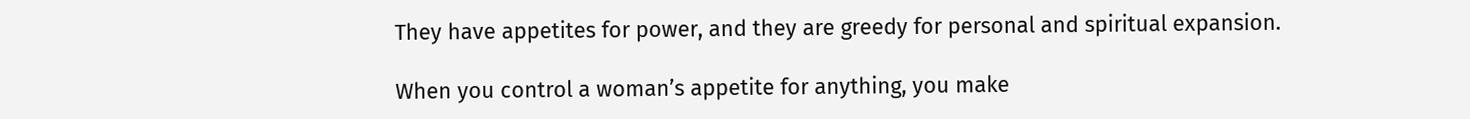They have appetites for power, and they are greedy for personal and spiritual expansion.

When you control a woman’s appetite for anything, you make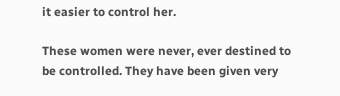it easier to control her.

These women were never, ever destined to be controlled. They have been given very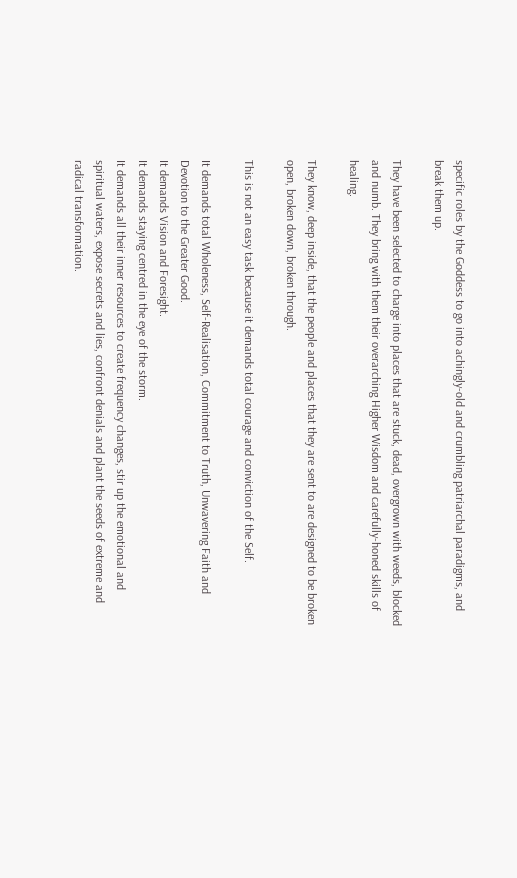specific roles by the Goddess to go into achingly-old and crumbling patriarchal paradigms, and break them up.

They have been selected to charge into places that are stuck, dead, overgrown with weeds, blocked and numb. They bring with them their overarching Higher Wisdom and carefully-honed skills of healing.

They know, deep inside, that the people and places that they are sent to are designed to be broken open, broken down, broken through.

This is not an easy task because it demands total courage and conviction of the Self.

It demands total Wholeness, Self-Realisation, Commitment to Truth, Unwavering Faith and Devotion to the Greater Good.
It demands Vision and Foresight.
It demands staying centred in the eye of the storm.
It demands all their inner resources to create frequency changes, stir up the emotional and spiritual waters, expose secrets and lies, confront denials and plant the seeds of extreme and radical transformation.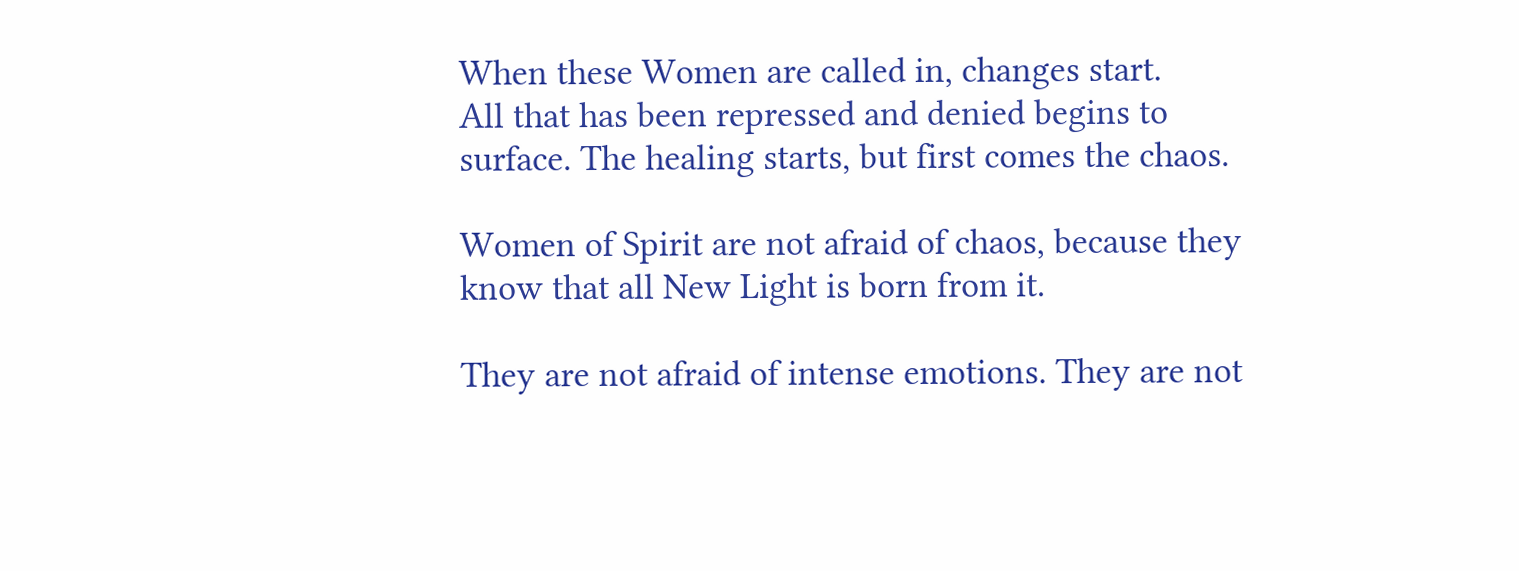When these Women are called in, changes start.
All that has been repressed and denied begins to surface. The healing starts, but first comes the chaos.

Women of Spirit are not afraid of chaos, because they know that all New Light is born from it.

They are not afraid of intense emotions. They are not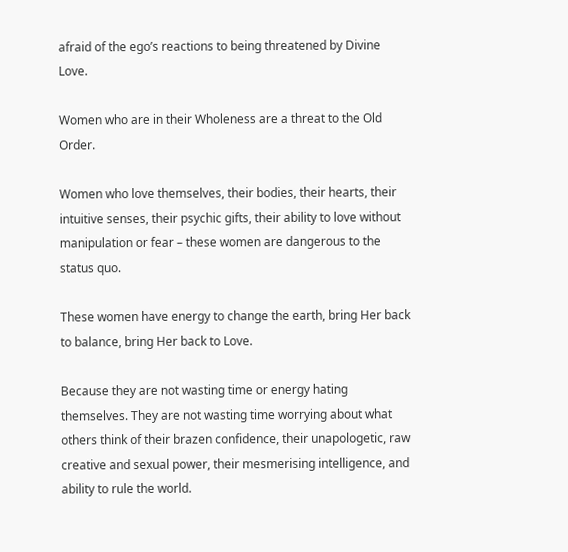afraid of the ego’s reactions to being threatened by Divine Love.

Women who are in their Wholeness are a threat to the Old Order.

Women who love themselves, their bodies, their hearts, their intuitive senses, their psychic gifts, their ability to love without manipulation or fear – these women are dangerous to the status quo.

These women have energy to change the earth, bring Her back to balance, bring Her back to Love.

Because they are not wasting time or energy hating themselves. They are not wasting time worrying about what others think of their brazen confidence, their unapologetic, raw creative and sexual power, their mesmerising intelligence, and ability to rule the world.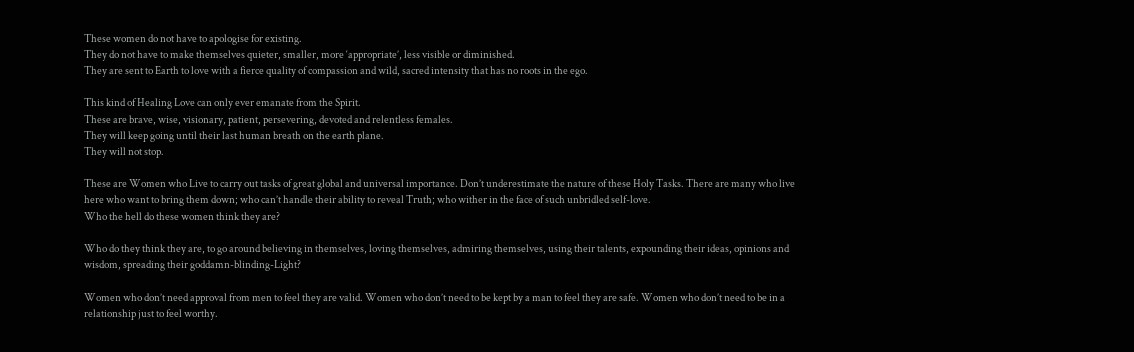These women do not have to apologise for existing.
They do not have to make themselves quieter, smaller, more ‘appropriate’, less visible or diminished.
They are sent to Earth to love with a fierce quality of compassion and wild, sacred intensity that has no roots in the ego.

This kind of Healing Love can only ever emanate from the Spirit.
These are brave, wise, visionary, patient, persevering, devoted and relentless females.
They will keep going until their last human breath on the earth plane.
They will not stop.

These are Women who Live to carry out tasks of great global and universal importance. Don’t underestimate the nature of these Holy Tasks. There are many who live here who want to bring them down; who can’t handle their ability to reveal Truth; who wither in the face of such unbridled self-love.
Who the hell do these women think they are?

Who do they think they are, to go around believing in themselves, loving themselves, admiring themselves, using their talents, expounding their ideas, opinions and wisdom, spreading their goddamn-blinding-Light?

Women who don’t need approval from men to feel they are valid. Women who don’t need to be kept by a man to feel they are safe. Women who don’t need to be in a relationship just to feel worthy.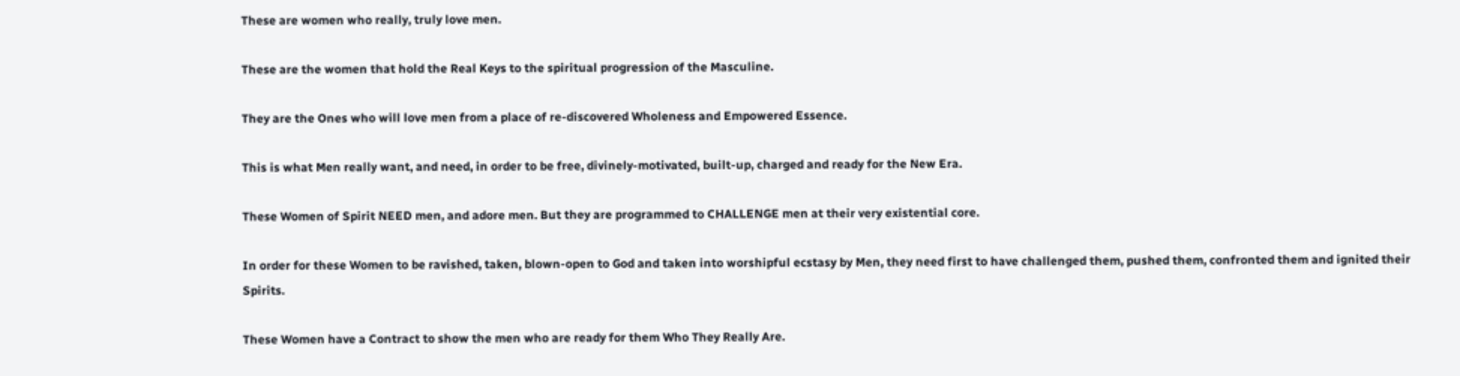These are women who really, truly love men.

These are the women that hold the Real Keys to the spiritual progression of the Masculine.

They are the Ones who will love men from a place of re-discovered Wholeness and Empowered Essence.

This is what Men really want, and need, in order to be free, divinely-motivated, built-up, charged and ready for the New Era.

These Women of Spirit NEED men, and adore men. But they are programmed to CHALLENGE men at their very existential core.

In order for these Women to be ravished, taken, blown-open to God and taken into worshipful ecstasy by Men, they need first to have challenged them, pushed them, confronted them and ignited their Spirits.

These Women have a Contract to show the men who are ready for them Who They Really Are.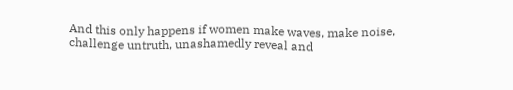And this only happens if women make waves, make noise, challenge untruth, unashamedly reveal and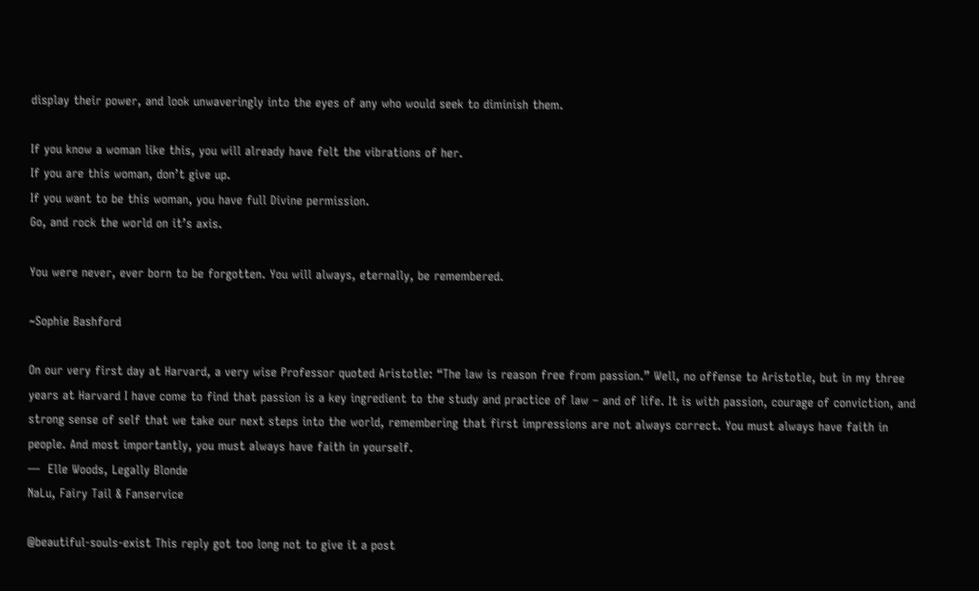display their power, and look unwaveringly into the eyes of any who would seek to diminish them.

If you know a woman like this, you will already have felt the vibrations of her.
If you are this woman, don’t give up.
If you want to be this woman, you have full Divine permission.
Go, and rock the world on it’s axis.

You were never, ever born to be forgotten. You will always, eternally, be remembered.

~Sophie Bashford

On our very first day at Harvard, a very wise Professor quoted Aristotle: “The law is reason free from passion.” Well, no offense to Aristotle, but in my three years at Harvard I have come to find that passion is a key ingredient to the study and practice of law – and of life. It is with passion, courage of conviction, and strong sense of self that we take our next steps into the world, remembering that first impressions are not always correct. You must always have faith in people. And most importantly, you must always have faith in yourself.
—  Elle Woods, Legally Blonde
NaLu, Fairy Tail & Fanservice

@beautiful-souls-exist This reply got too long not to give it a post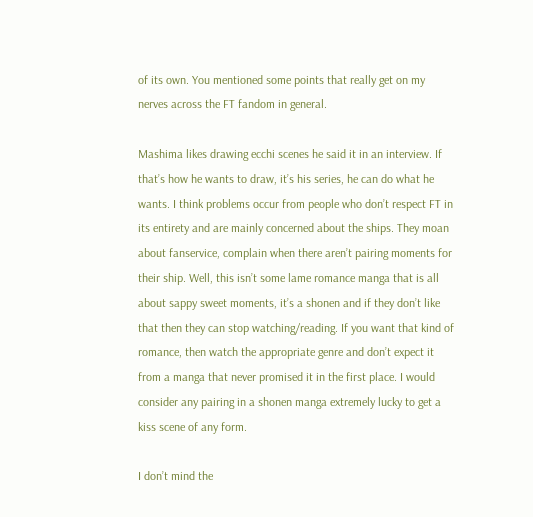of its own. You mentioned some points that really get on my nerves across the FT fandom in general.

Mashima likes drawing ecchi scenes he said it in an interview. If that’s how he wants to draw, it’s his series, he can do what he wants. I think problems occur from people who don’t respect FT in its entirety and are mainly concerned about the ships. They moan about fanservice, complain when there aren’t pairing moments for their ship. Well, this isn’t some lame romance manga that is all about sappy sweet moments, it’s a shonen and if they don’t like that then they can stop watching/reading. If you want that kind of romance, then watch the appropriate genre and don’t expect it from a manga that never promised it in the first place. I would consider any pairing in a shonen manga extremely lucky to get a kiss scene of any form.

I don’t mind the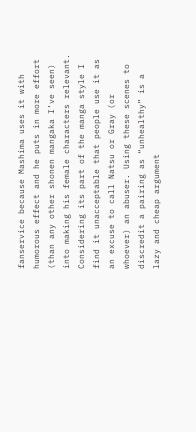fanservice because Mashima uses it with humorous effect and he puts in more effort (than any other shonen mangaka I’ve seen) into making his female characters relevant. Considering its part of the manga style I find it unacceptable that people use it as an excuse to call Natsu or Gray (or whoever) an abuser. Using these scenes to discredit a pairing as “unhealthy” is a lazy and cheap argument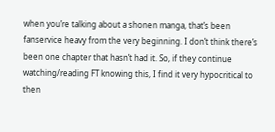when you’re talking about a shonen manga, that’s been fanservice heavy from the very beginning. I don’t think there’s been one chapter that hasn’t had it. So, if they continue watching/reading FT knowing this, I find it very hypocritical to then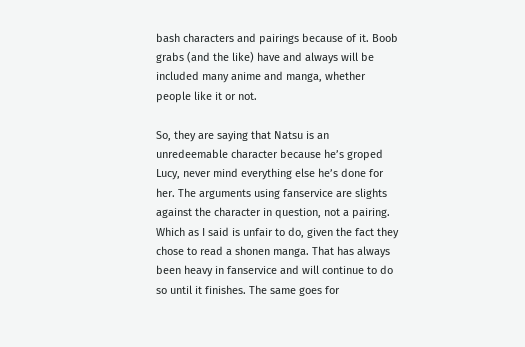bash characters and pairings because of it. Boob grabs (and the like) have and always will be included many anime and manga, whether people like it or not.

So, they are saying that Natsu is an unredeemable character because he’s groped Lucy, never mind everything else he’s done for her. The arguments using fanservice are slights against the character in question, not a pairing. Which as I said is unfair to do, given the fact they chose to read a shonen manga. That has always been heavy in fanservice and will continue to do so until it finishes. The same goes for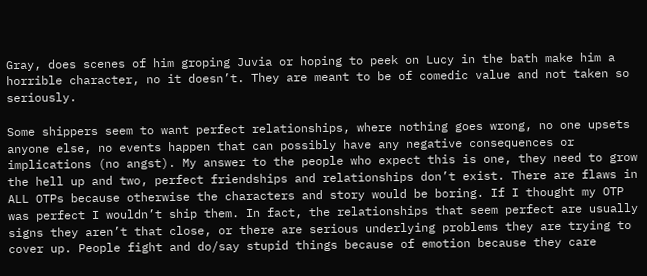Gray, does scenes of him groping Juvia or hoping to peek on Lucy in the bath make him a horrible character, no it doesn’t. They are meant to be of comedic value and not taken so seriously.

Some shippers seem to want perfect relationships, where nothing goes wrong, no one upsets anyone else, no events happen that can possibly have any negative consequences or implications (no angst). My answer to the people who expect this is one, they need to grow the hell up and two, perfect friendships and relationships don’t exist. There are flaws in ALL OTPs because otherwise the characters and story would be boring. If I thought my OTP was perfect I wouldn’t ship them. In fact, the relationships that seem perfect are usually signs they aren’t that close, or there are serious underlying problems they are trying to cover up. People fight and do/say stupid things because of emotion because they care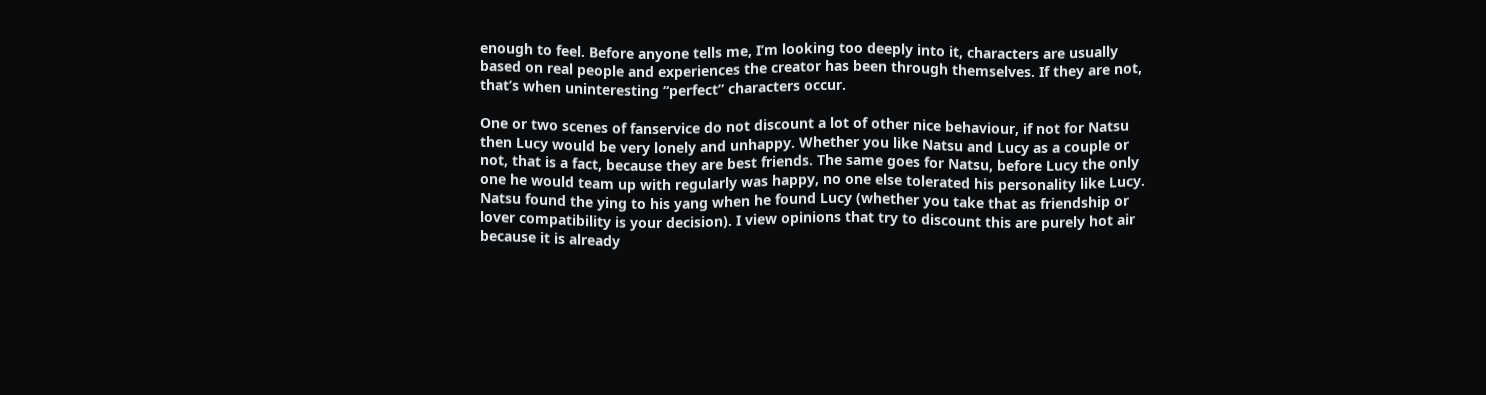enough to feel. Before anyone tells me, I’m looking too deeply into it, characters are usually based on real people and experiences the creator has been through themselves. If they are not, that’s when uninteresting “perfect” characters occur.

One or two scenes of fanservice do not discount a lot of other nice behaviour, if not for Natsu then Lucy would be very lonely and unhappy. Whether you like Natsu and Lucy as a couple or not, that is a fact, because they are best friends. The same goes for Natsu, before Lucy the only one he would team up with regularly was happy, no one else tolerated his personality like Lucy. Natsu found the ying to his yang when he found Lucy (whether you take that as friendship or lover compatibility is your decision). I view opinions that try to discount this are purely hot air because it is already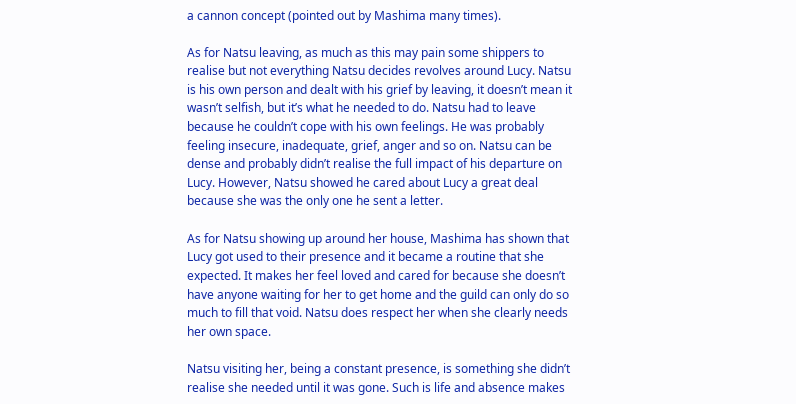a cannon concept (pointed out by Mashima many times).

As for Natsu leaving, as much as this may pain some shippers to realise but not everything Natsu decides revolves around Lucy. Natsu is his own person and dealt with his grief by leaving, it doesn’t mean it wasn’t selfish, but it’s what he needed to do. Natsu had to leave because he couldn’t cope with his own feelings. He was probably feeling insecure, inadequate, grief, anger and so on. Natsu can be dense and probably didn’t realise the full impact of his departure on Lucy. However, Natsu showed he cared about Lucy a great deal because she was the only one he sent a letter.

As for Natsu showing up around her house, Mashima has shown that Lucy got used to their presence and it became a routine that she expected. It makes her feel loved and cared for because she doesn’t have anyone waiting for her to get home and the guild can only do so much to fill that void. Natsu does respect her when she clearly needs her own space.

Natsu visiting her, being a constant presence, is something she didn’t realise she needed until it was gone. Such is life and absence makes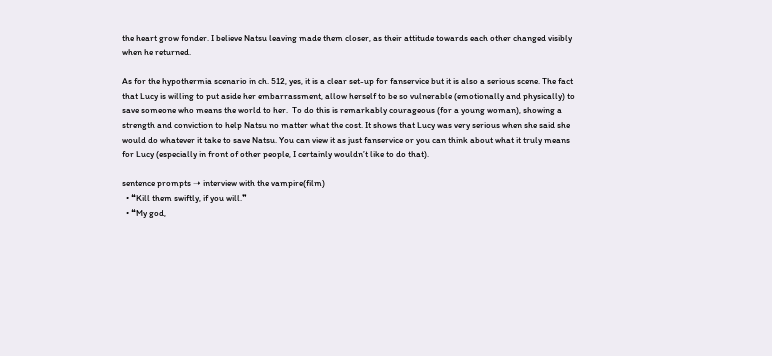the heart grow fonder. I believe Natsu leaving made them closer, as their attitude towards each other changed visibly when he returned.

As for the hypothermia scenario in ch. 512, yes, it is a clear set-up for fanservice but it is also a serious scene. The fact that Lucy is willing to put aside her embarrassment, allow herself to be so vulnerable (emotionally and physically) to save someone who means the world to her.  To do this is remarkably courageous (for a young woman), showing a strength and conviction to help Natsu no matter what the cost. It shows that Lucy was very serious when she said she would do whatever it take to save Natsu. You can view it as just fanservice or you can think about what it truly means for Lucy (especially in front of other people, I certainly wouldn’t like to do that).

sentence prompts ➝ interview with the vampire(film)
  • ❝Kill them swiftly, if you will.❞
  • ❝My god,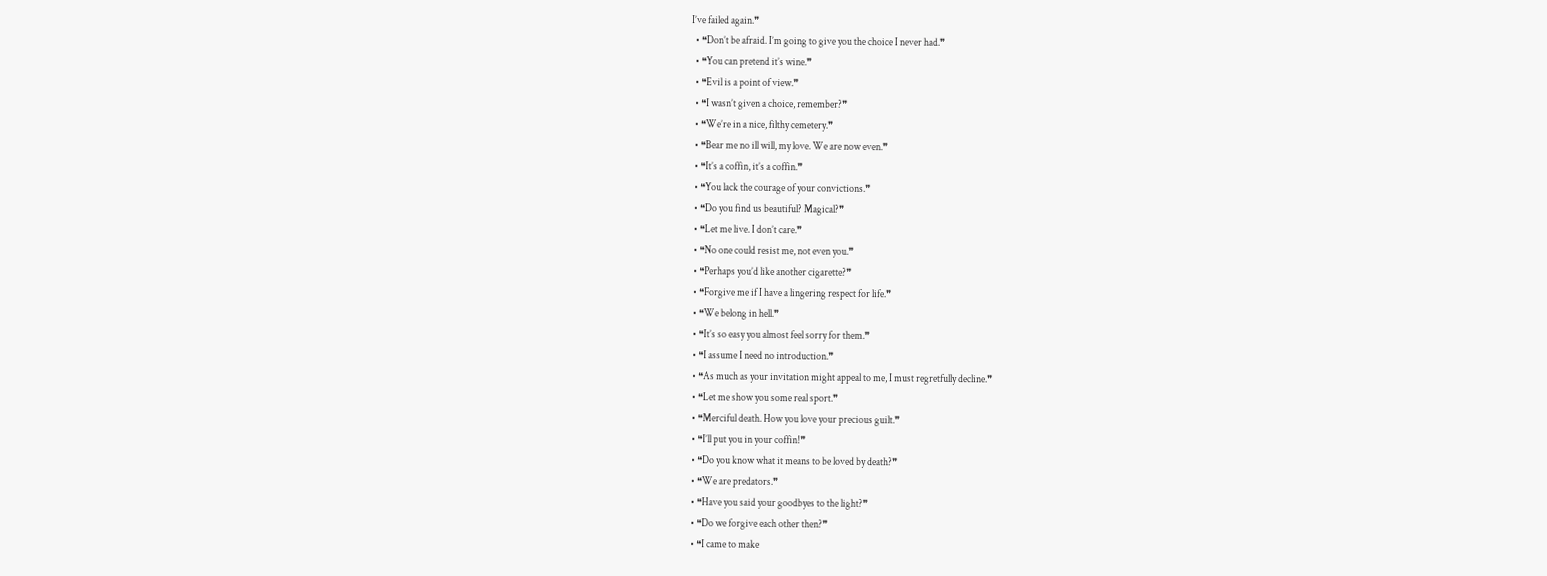I’ve failed again.❞
  • ❝Don’t be afraid. I’m going to give you the choice I never had.❞
  • ❝You can pretend it’s wine.❞
  • ❝Evil is a point of view.❞
  • ❝I wasn’t given a choice, remember?❞
  • ❝We’re in a nice, filthy cemetery.❞
  • ❝Bear me no ill will, my love. We are now even.❞
  • ❝It’s a coffin, it’s a coffin.❞
  • ❝You lack the courage of your convictions.❞
  • ❝Do you find us beautiful? Magical?❞
  • ❝Let me live. I don’t care.❞
  • ❝No one could resist me, not even you.❞
  • ❝Perhaps you’d like another cigarette?❞
  • ❝Forgive me if I have a lingering respect for life.❞
  • ❝We belong in hell.❞
  • ❝It’s so easy you almost feel sorry for them.❞
  • ❝I assume I need no introduction.❞
  • ❝As much as your invitation might appeal to me, I must regretfully decline.❞
  • ❝Let me show you some real sport.❞
  • ❝Merciful death. How you love your precious guilt.❞
  • ❝I’ll put you in your coffin!❞
  • ❝Do you know what it means to be loved by death?❞
  • ❝We are predators.❞
  • ❝Have you said your goodbyes to the light?❞
  • ❝Do we forgive each other then?❞
  • ❝I came to make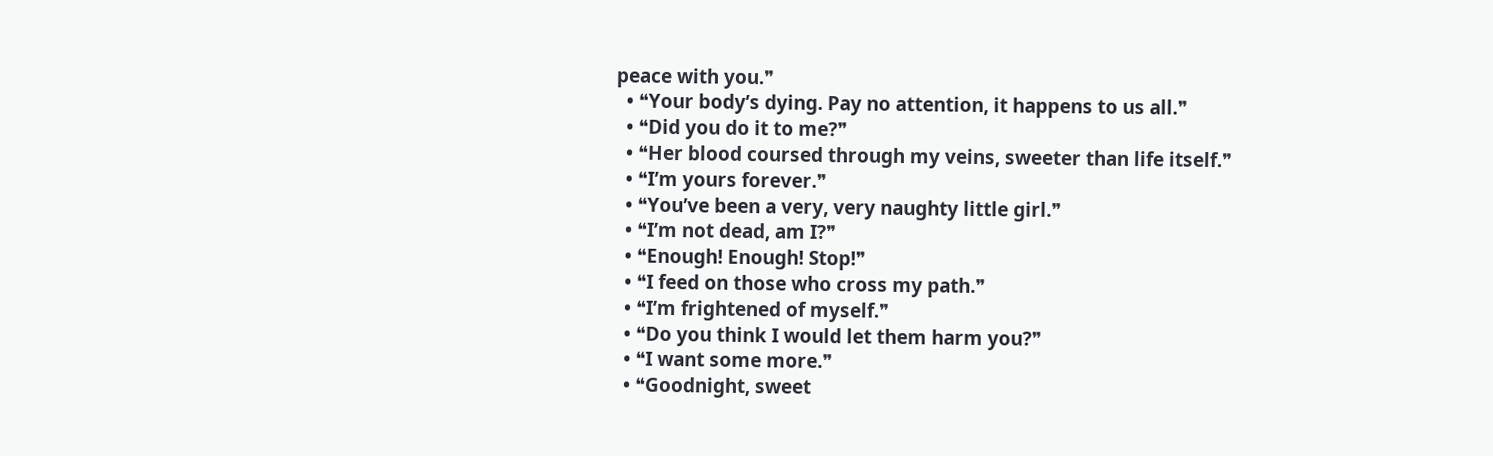peace with you.❞
  • ❝Your body’s dying. Pay no attention, it happens to us all.❞
  • ❝Did you do it to me?❞
  • ❝Her blood coursed through my veins, sweeter than life itself.❞
  • ❝I’m yours forever.❞
  • ❝You’ve been a very, very naughty little girl.❞
  • ❝I’m not dead, am I?❞
  • ❝Enough! Enough! Stop!❞
  • ❝I feed on those who cross my path.❞
  • ❝I’m frightened of myself.❞
  • ❝Do you think I would let them harm you?❞
  • ❝I want some more.❞
  • ❝Goodnight, sweet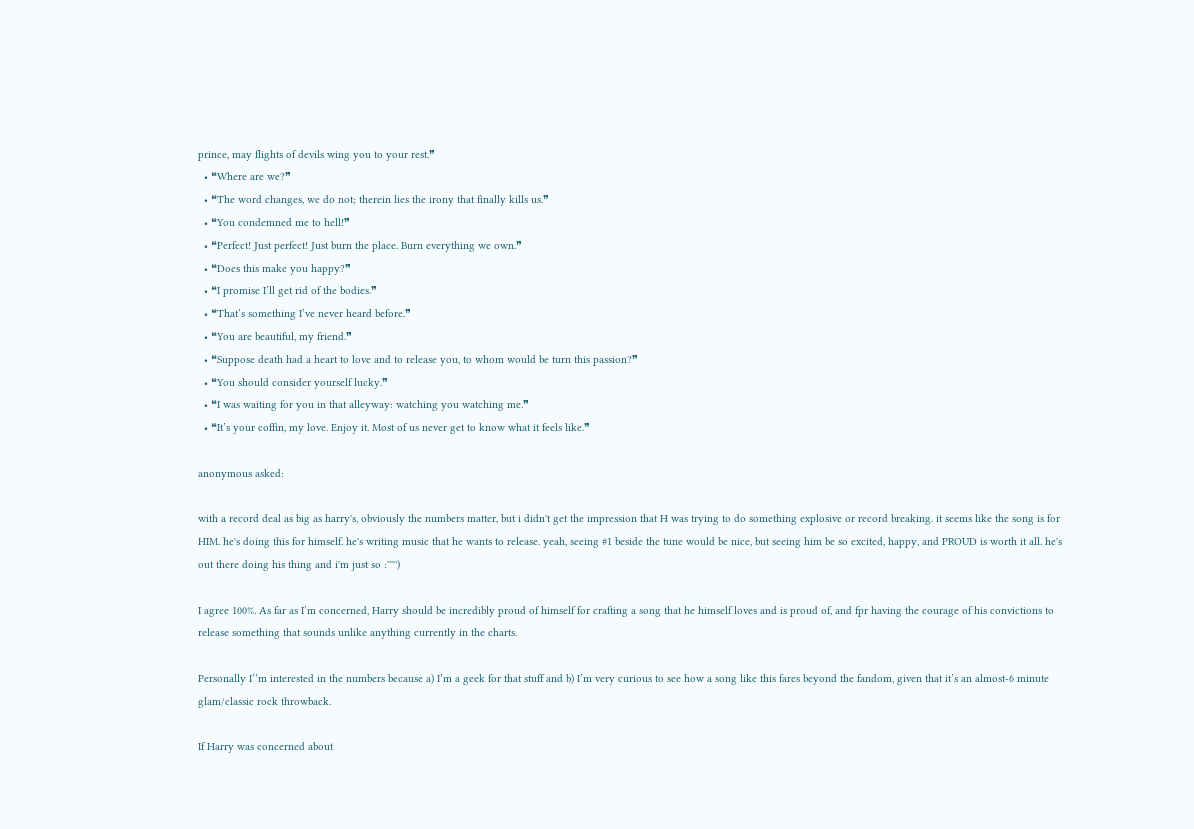prince, may flights of devils wing you to your rest.❞
  • ❝Where are we?❞
  • ❝The word changes, we do not; therein lies the irony that finally kills us.❞
  • ❝You condemned me to hell!❞
  • ❝Perfect! Just perfect! Just burn the place. Burn everything we own.❞
  • ❝Does this make you happy?❞
  • ❝I promise I’ll get rid of the bodies.❞
  • ❝That’s something I’ve never heard before.❞
  • ❝You are beautiful, my friend.❞
  • ❝Suppose death had a heart to love and to release you, to whom would be turn this passion?❞
  • ❝You should consider yourself lucky.❞
  • ❝I was waiting for you in that alleyway: watching you watching me.❞
  • ❝It’s your coffin, my love. Enjoy it. Most of us never get to know what it feels like.❞

anonymous asked:

with a record deal as big as harry's, obviously the numbers matter, but i didn't get the impression that H was trying to do something explosive or record breaking. it seems like the song is for HIM. he's doing this for himself. he's writing music that he wants to release. yeah, seeing #1 beside the tune would be nice, but seeing him be so excited, happy, and PROUD is worth it all. he's out there doing his thing and i'm just so :''''')

I agree 100%. As far as I’m concerned, Harry should be incredibly proud of himself for crafting a song that he himself loves and is proud of, and fpr having the courage of his convictions to release something that sounds unlike anything currently in the charts.

Personally I’’m interested in the numbers because a) I’m a geek for that stuff and b) I’m very curious to see how a song like this fares beyond the fandom, given that it’s an almost-6 minute glam/classic rock throwback.

If Harry was concerned about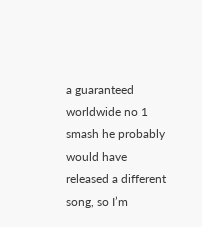a guaranteed worldwide no 1 smash he probably would have released a different song, so I’m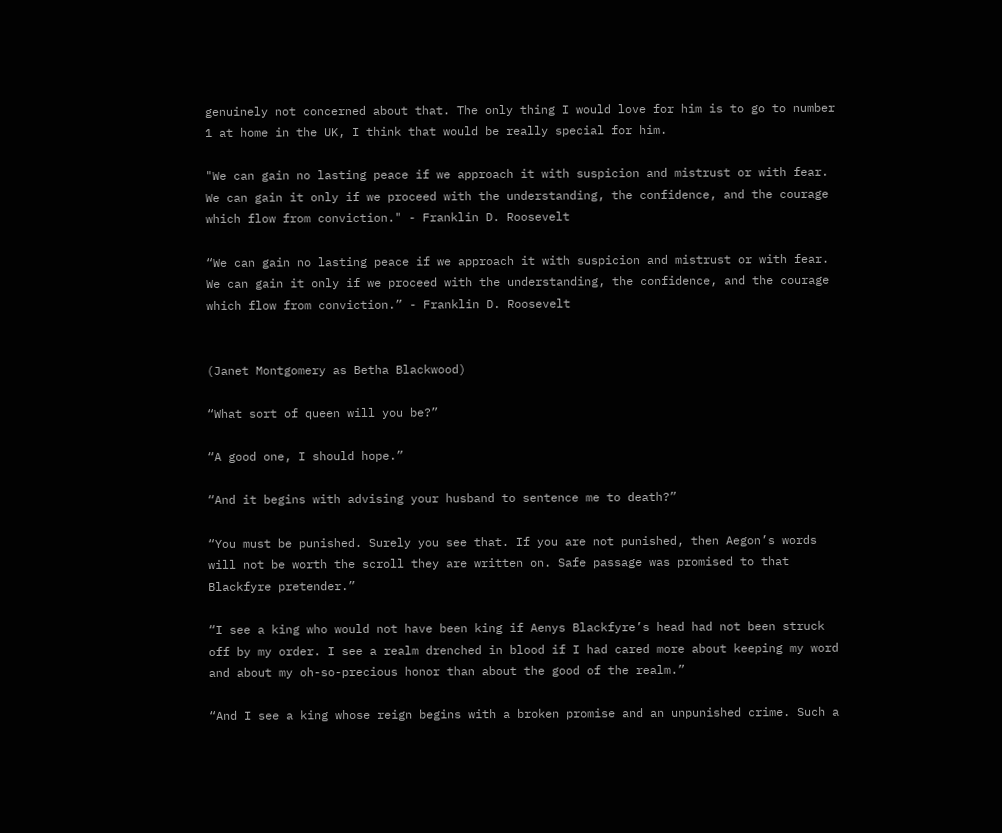genuinely not concerned about that. The only thing I would love for him is to go to number 1 at home in the UK, I think that would be really special for him.

"We can gain no lasting peace if we approach it with suspicion and mistrust or with fear. We can gain it only if we proceed with the understanding, the confidence, and the courage which flow from conviction." - Franklin D. Roosevelt

“We can gain no lasting peace if we approach it with suspicion and mistrust or with fear. We can gain it only if we proceed with the understanding, the confidence, and the courage which flow from conviction.” - Franklin D. Roosevelt


(Janet Montgomery as Betha Blackwood)

“What sort of queen will you be?”

“A good one, I should hope.”

“And it begins with advising your husband to sentence me to death?”

“You must be punished. Surely you see that. If you are not punished, then Aegon’s words will not be worth the scroll they are written on. Safe passage was promised to that Blackfyre pretender.”

“I see a king who would not have been king if Aenys Blackfyre’s head had not been struck off by my order. I see a realm drenched in blood if I had cared more about keeping my word and about my oh-so-precious honor than about the good of the realm.”

“And I see a king whose reign begins with a broken promise and an unpunished crime. Such a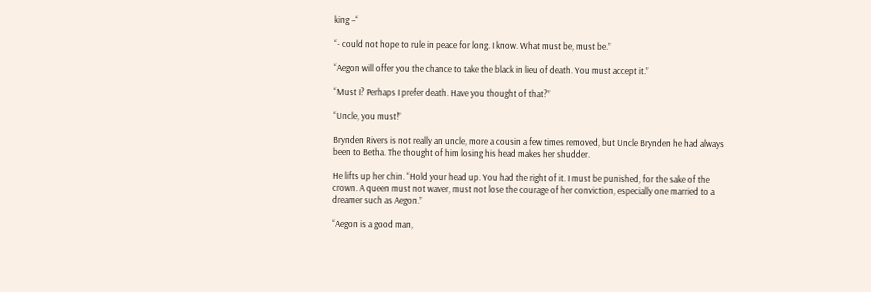king –“

“- could not hope to rule in peace for long. I know. What must be, must be.”

“Aegon will offer you the chance to take the black in lieu of death. You must accept it.”

“Must I? Perhaps I prefer death. Have you thought of that?”

“Uncle, you must!”

Brynden Rivers is not really an uncle, more a cousin a few times removed, but Uncle Brynden he had always been to Betha. The thought of him losing his head makes her shudder.

He lifts up her chin. “Hold your head up. You had the right of it. I must be punished, for the sake of the crown. A queen must not waver, must not lose the courage of her conviction, especially one married to a dreamer such as Aegon.”

“Aegon is a good man,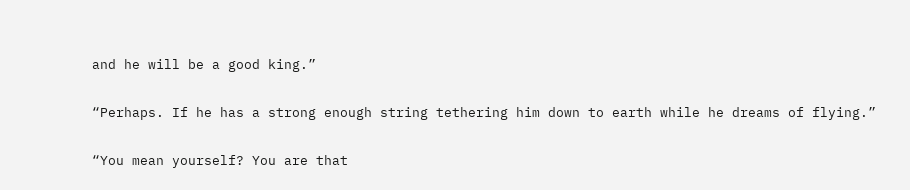and he will be a good king.”

“Perhaps. If he has a strong enough string tethering him down to earth while he dreams of flying.”

“You mean yourself? You are that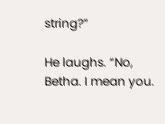string?”

He laughs. “No, Betha. I mean you.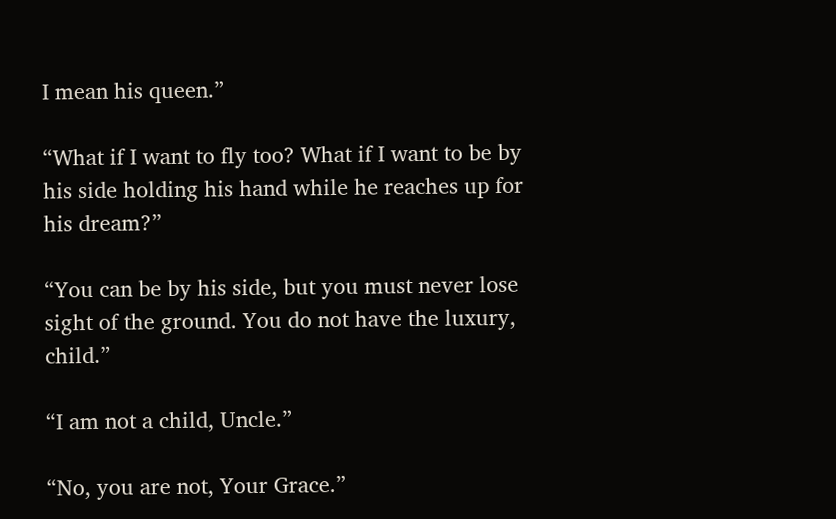I mean his queen.”

“What if I want to fly too? What if I want to be by his side holding his hand while he reaches up for his dream?”

“You can be by his side, but you must never lose sight of the ground. You do not have the luxury, child.”

“I am not a child, Uncle.”

“No, you are not, Your Grace.”